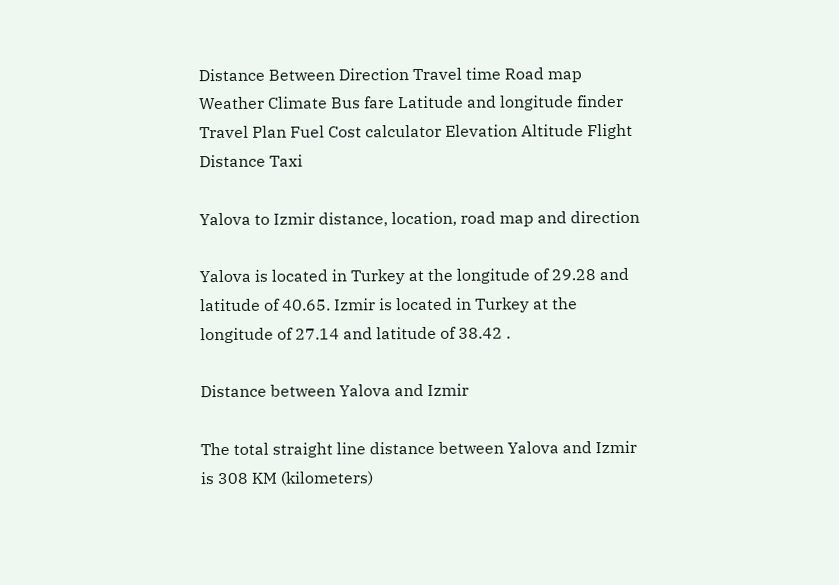Distance Between Direction Travel time Road map Weather Climate Bus fare Latitude and longitude finder Travel Plan Fuel Cost calculator Elevation Altitude Flight Distance Taxi

Yalova to Izmir distance, location, road map and direction

Yalova is located in Turkey at the longitude of 29.28 and latitude of 40.65. Izmir is located in Turkey at the longitude of 27.14 and latitude of 38.42 .

Distance between Yalova and Izmir

The total straight line distance between Yalova and Izmir is 308 KM (kilometers)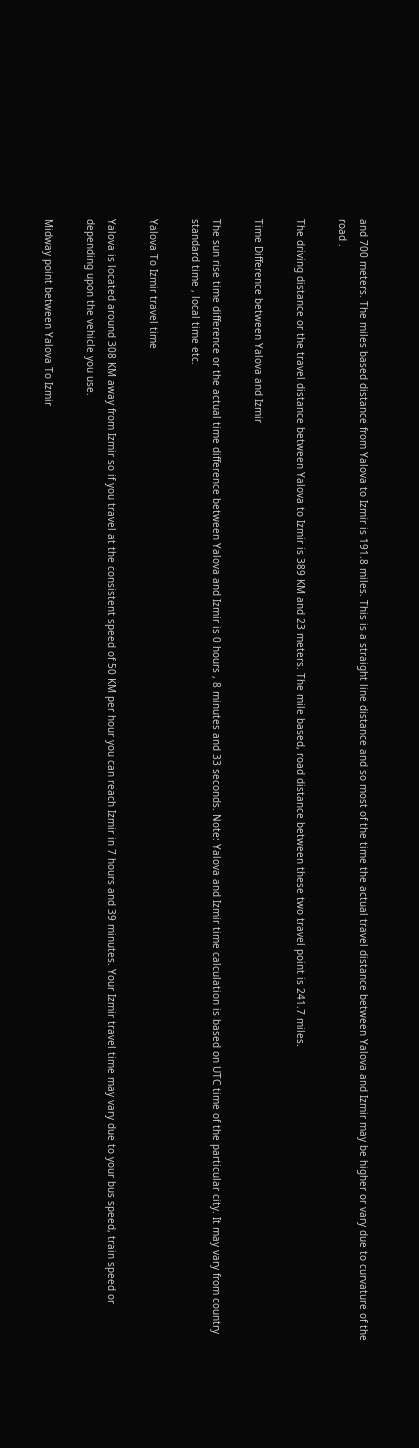and 700 meters. The miles based distance from Yalova to Izmir is 191.8 miles. This is a straight line distance and so most of the time the actual travel distance between Yalova and Izmir may be higher or vary due to curvature of the road .

The driving distance or the travel distance between Yalova to Izmir is 389 KM and 23 meters. The mile based, road distance between these two travel point is 241.7 miles.

Time Difference between Yalova and Izmir

The sun rise time difference or the actual time difference between Yalova and Izmir is 0 hours , 8 minutes and 33 seconds. Note: Yalova and Izmir time calculation is based on UTC time of the particular city. It may vary from country standard time , local time etc.

Yalova To Izmir travel time

Yalova is located around 308 KM away from Izmir so if you travel at the consistent speed of 50 KM per hour you can reach Izmir in 7 hours and 39 minutes. Your Izmir travel time may vary due to your bus speed, train speed or depending upon the vehicle you use.

Midway point between Yalova To Izmir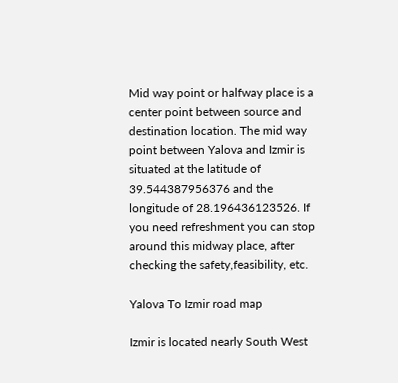Mid way point or halfway place is a center point between source and destination location. The mid way point between Yalova and Izmir is situated at the latitude of 39.544387956376 and the longitude of 28.196436123526. If you need refreshment you can stop around this midway place, after checking the safety,feasibility, etc.

Yalova To Izmir road map

Izmir is located nearly South West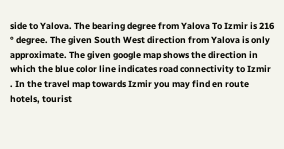side to Yalova. The bearing degree from Yalova To Izmir is 216 ° degree. The given South West direction from Yalova is only approximate. The given google map shows the direction in which the blue color line indicates road connectivity to Izmir . In the travel map towards Izmir you may find en route hotels, tourist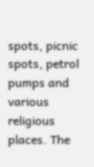spots, picnic spots, petrol pumps and various religious places. The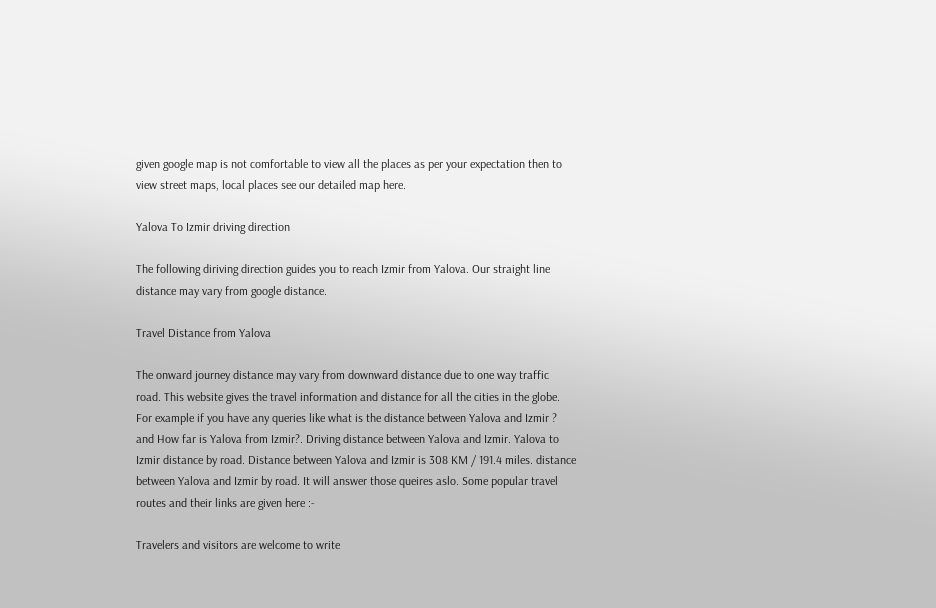given google map is not comfortable to view all the places as per your expectation then to view street maps, local places see our detailed map here.

Yalova To Izmir driving direction

The following diriving direction guides you to reach Izmir from Yalova. Our straight line distance may vary from google distance.

Travel Distance from Yalova

The onward journey distance may vary from downward distance due to one way traffic road. This website gives the travel information and distance for all the cities in the globe. For example if you have any queries like what is the distance between Yalova and Izmir ? and How far is Yalova from Izmir?. Driving distance between Yalova and Izmir. Yalova to Izmir distance by road. Distance between Yalova and Izmir is 308 KM / 191.4 miles. distance between Yalova and Izmir by road. It will answer those queires aslo. Some popular travel routes and their links are given here :-

Travelers and visitors are welcome to write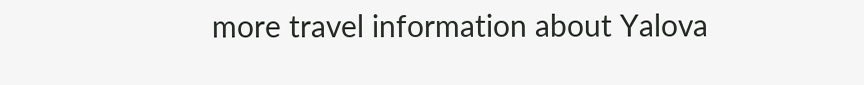more travel information about Yalova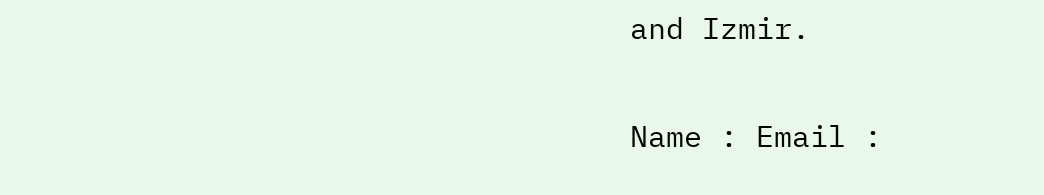and Izmir.

Name : Email :